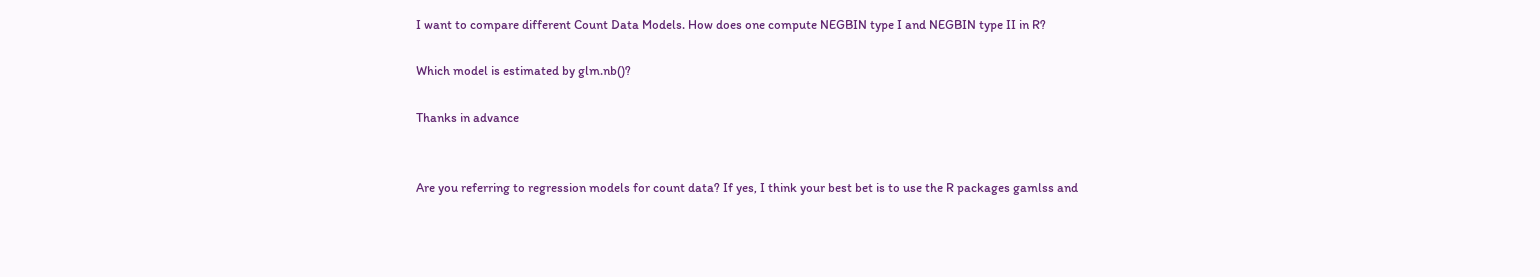I want to compare different Count Data Models. How does one compute NEGBIN type I and NEGBIN type II in R?

Which model is estimated by glm.nb()?

Thanks in advance


Are you referring to regression models for count data? If yes, I think your best bet is to use the R packages gamlss and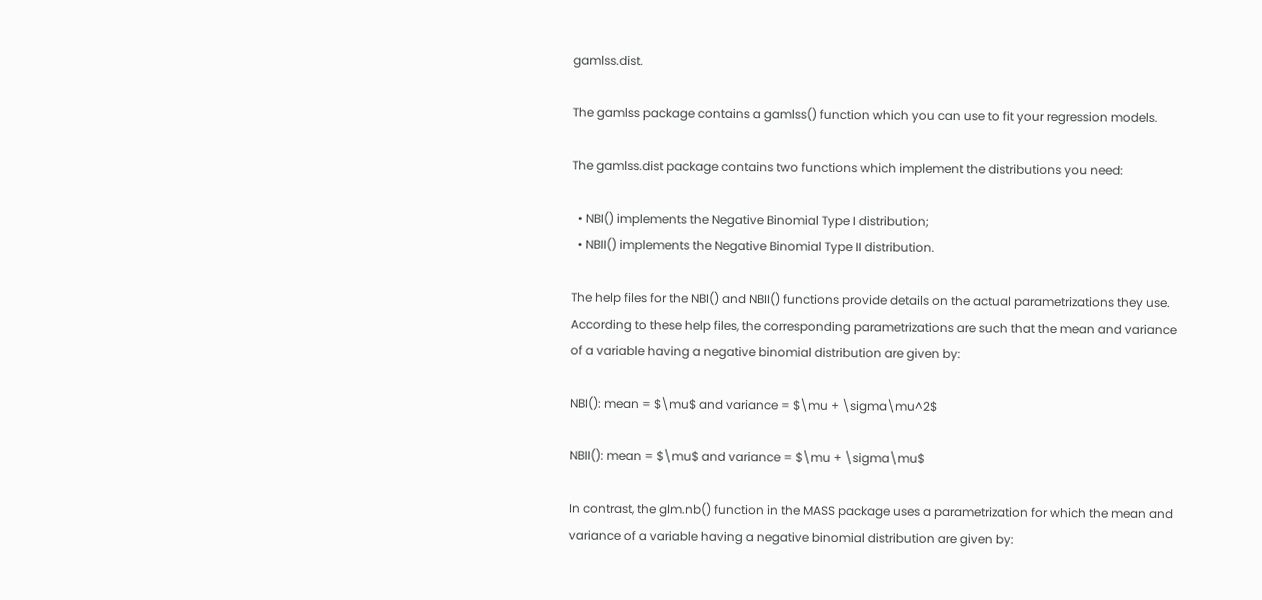gamlss.dist.

The gamlss package contains a gamlss() function which you can use to fit your regression models.

The gamlss.dist package contains two functions which implement the distributions you need:

  • NBI() implements the Negative Binomial Type I distribution;
  • NBII() implements the Negative Binomial Type II distribution.

The help files for the NBI() and NBII() functions provide details on the actual parametrizations they use. According to these help files, the corresponding parametrizations are such that the mean and variance of a variable having a negative binomial distribution are given by:

NBI(): mean = $\mu$ and variance = $\mu + \sigma\mu^2$

NBII(): mean = $\mu$ and variance = $\mu + \sigma\mu$

In contrast, the glm.nb() function in the MASS package uses a parametrization for which the mean and variance of a variable having a negative binomial distribution are given by: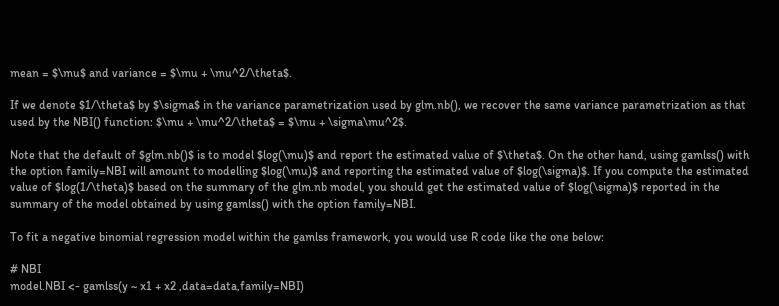mean = $\mu$ and variance = $\mu + \mu^2/\theta$.

If we denote $1/\theta$ by $\sigma$ in the variance parametrization used by glm.nb(), we recover the same variance parametrization as that used by the NBI() function: $\mu + \mu^2/\theta$ = $\mu + \sigma\mu^2$.

Note that the default of $glm.nb()$ is to model $log(\mu)$ and report the estimated value of $\theta$. On the other hand, using gamlss() with the option family=NBI will amount to modelling $log(\mu)$ and reporting the estimated value of $log(\sigma)$. If you compute the estimated value of $log(1/\theta)$ based on the summary of the glm.nb model, you should get the estimated value of $log(\sigma)$ reported in the summary of the model obtained by using gamlss() with the option family=NBI.

To fit a negative binomial regression model within the gamlss framework, you would use R code like the one below:

# NBI
model.NBI <- gamlss(y ~ x1 + x2 ,data=data,family=NBI)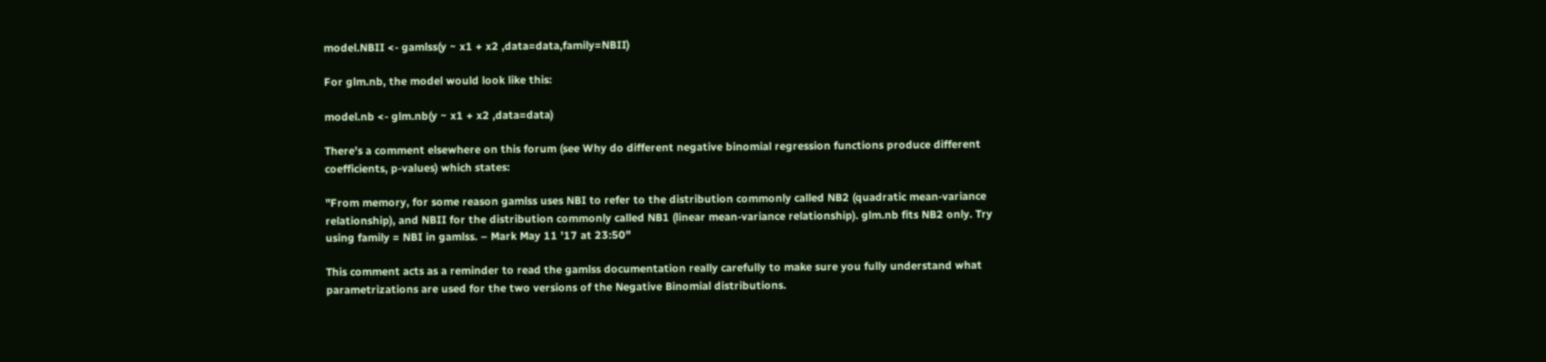model.NBII <- gamlss(y ~ x1 + x2 ,data=data,family=NBII)

For glm.nb, the model would look like this:

model.nb <- glm.nb(y ~ x1 + x2 ,data=data)

There's a comment elsewhere on this forum (see Why do different negative binomial regression functions produce different coefficients, p-values) which states:

"From memory, for some reason gamlss uses NBI to refer to the distribution commonly called NB2 (quadratic mean-variance relationship), and NBII for the distribution commonly called NB1 (linear mean-variance relationship). glm.nb fits NB2 only. Try using family = NBI in gamlss. – Mark May 11 '17 at 23:50"

This comment acts as a reminder to read the gamlss documentation really carefully to make sure you fully understand what parametrizations are used for the two versions of the Negative Binomial distributions.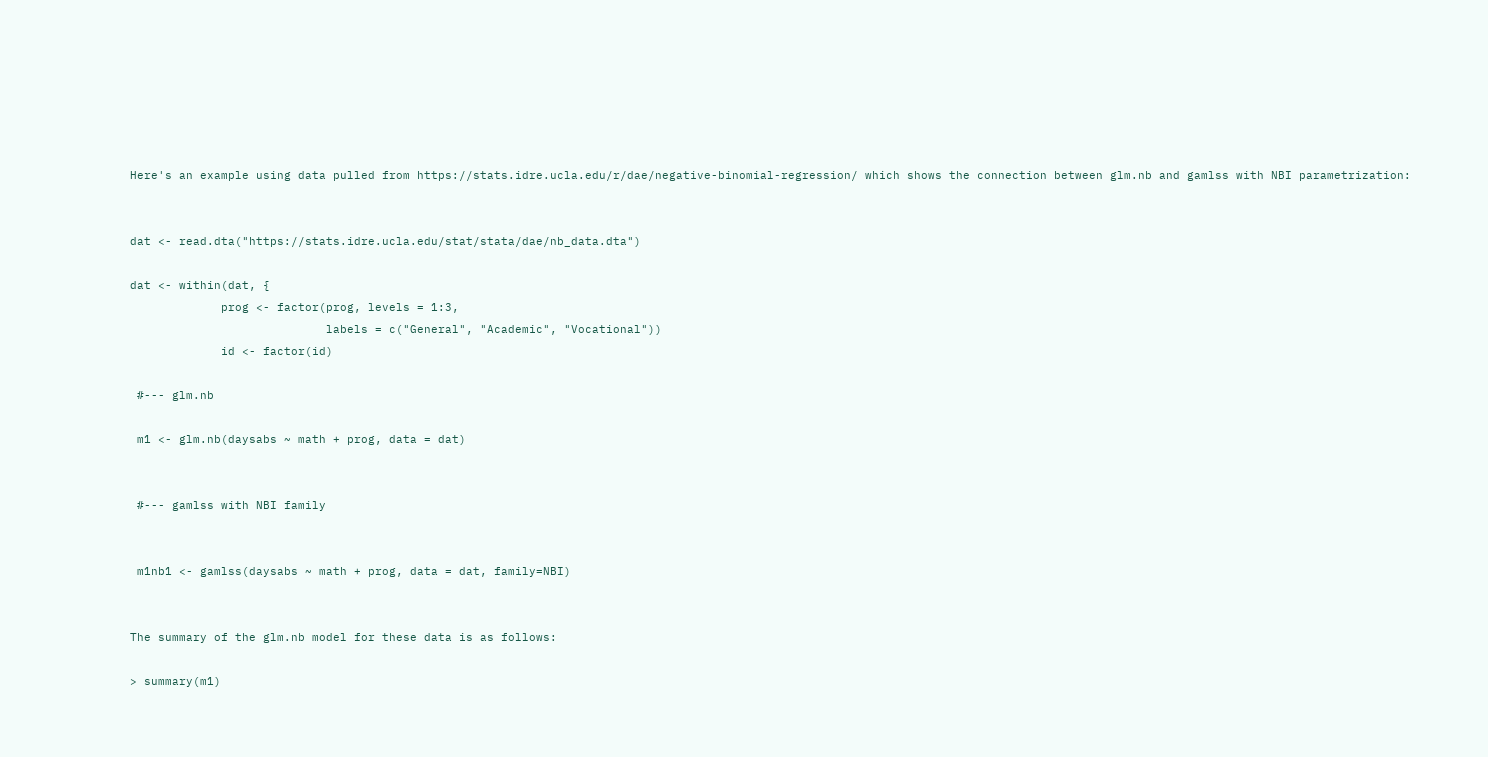Here's an example using data pulled from https://stats.idre.ucla.edu/r/dae/negative-binomial-regression/ which shows the connection between glm.nb and gamlss with NBI parametrization:


dat <- read.dta("https://stats.idre.ucla.edu/stat/stata/dae/nb_data.dta")

dat <- within(dat, {
             prog <- factor(prog, levels = 1:3,
                            labels = c("General", "Academic", "Vocational"))
             id <- factor(id)

 #--- glm.nb

 m1 <- glm.nb(daysabs ~ math + prog, data = dat)


 #--- gamlss with NBI family


 m1nb1 <- gamlss(daysabs ~ math + prog, data = dat, family=NBI)


The summary of the glm.nb model for these data is as follows:

> summary(m1)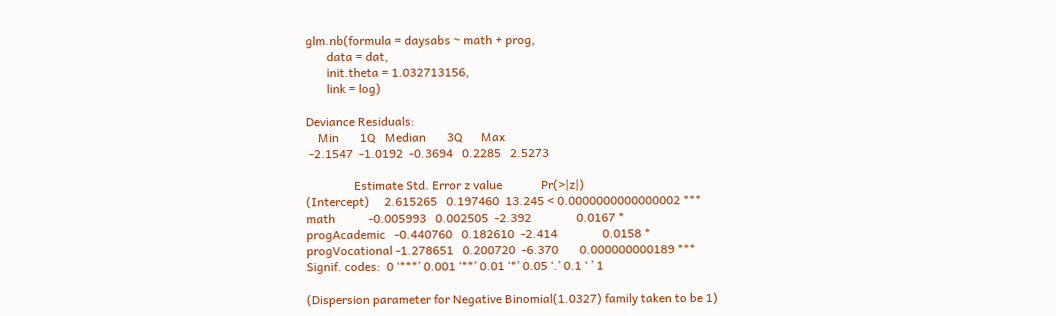glm.nb(formula = daysabs ~ math + prog,
       data = dat,
       init.theta = 1.032713156,
       link = log)

Deviance Residuals:
    Min       1Q   Median       3Q      Max
 -2.1547  -1.0192  -0.3694   0.2285   2.5273

                Estimate Std. Error z value             Pr(>|z|)
(Intercept)     2.615265   0.197460  13.245 < 0.0000000000000002 ***
math           -0.005993   0.002505  -2.392               0.0167 *
progAcademic   -0.440760   0.182610  -2.414               0.0158 *
progVocational -1.278651   0.200720  -6.370       0.000000000189 ***
Signif. codes:  0 ‘***’ 0.001 ‘**’ 0.01 ‘*’ 0.05 ‘.’ 0.1 ‘ ’ 1

(Dispersion parameter for Negative Binomial(1.0327) family taken to be 1)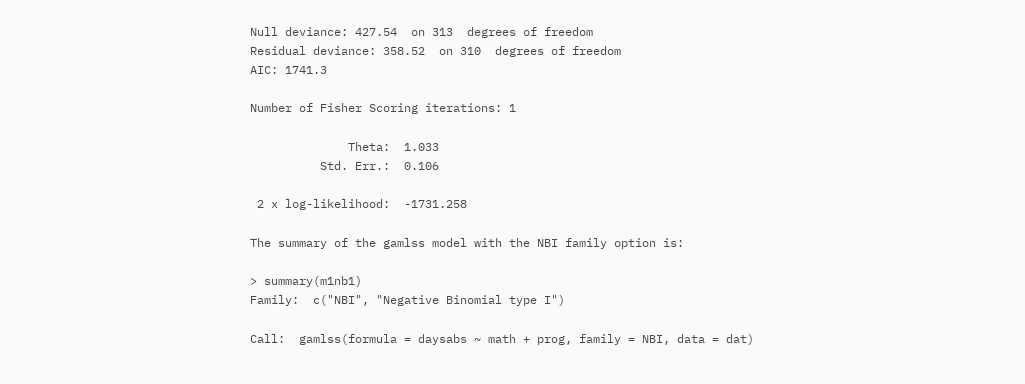Null deviance: 427.54  on 313  degrees of freedom
Residual deviance: 358.52  on 310  degrees of freedom
AIC: 1741.3

Number of Fisher Scoring iterations: 1

              Theta:  1.033
          Std. Err.:  0.106

 2 x log-likelihood:  -1731.258

The summary of the gamlss model with the NBI family option is:

> summary(m1nb1)
Family:  c("NBI", "Negative Binomial type I")

Call:  gamlss(formula = daysabs ~ math + prog, family = NBI, data = dat)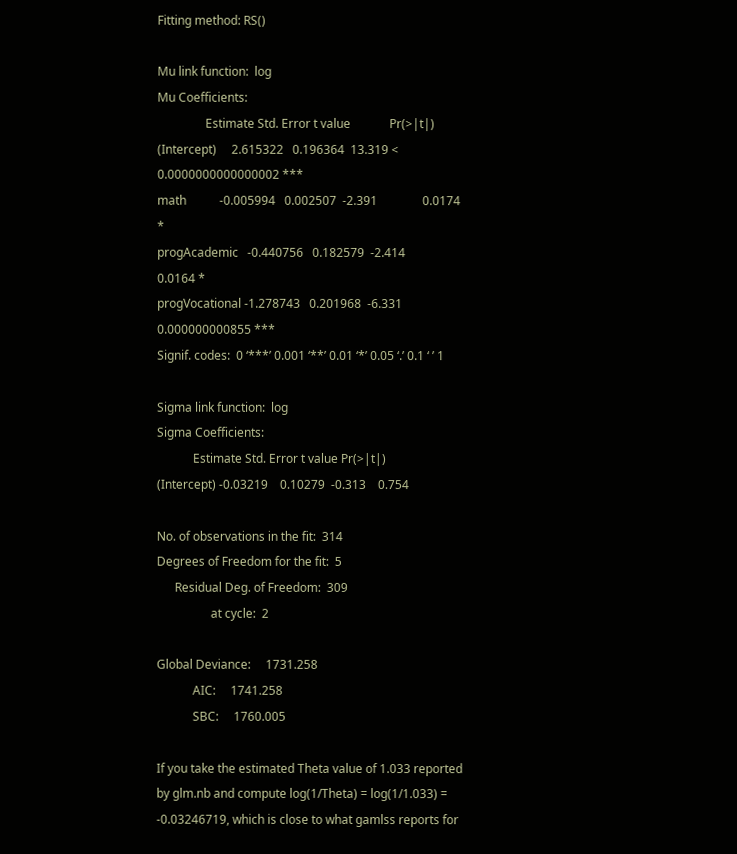Fitting method: RS()

Mu link function:  log
Mu Coefficients:
                Estimate Std. Error t value             Pr(>|t|)
(Intercept)     2.615322   0.196364  13.319 < 0.0000000000000002 ***
math           -0.005994   0.002507  -2.391               0.0174 *
progAcademic   -0.440756   0.182579  -2.414               0.0164 *
progVocational -1.278743   0.201968  -6.331       0.000000000855 ***
Signif. codes:  0 ‘***’ 0.001 ‘**’ 0.01 ‘*’ 0.05 ‘.’ 0.1 ‘ ’ 1

Sigma link function:  log
Sigma Coefficients:
            Estimate Std. Error t value Pr(>|t|)
(Intercept) -0.03219    0.10279  -0.313    0.754

No. of observations in the fit:  314
Degrees of Freedom for the fit:  5
      Residual Deg. of Freedom:  309
                  at cycle:  2

Global Deviance:     1731.258
            AIC:     1741.258
            SBC:     1760.005

If you take the estimated Theta value of 1.033 reported by glm.nb and compute log(1/Theta) = log(1/1.033) = -0.03246719, which is close to what gamlss reports for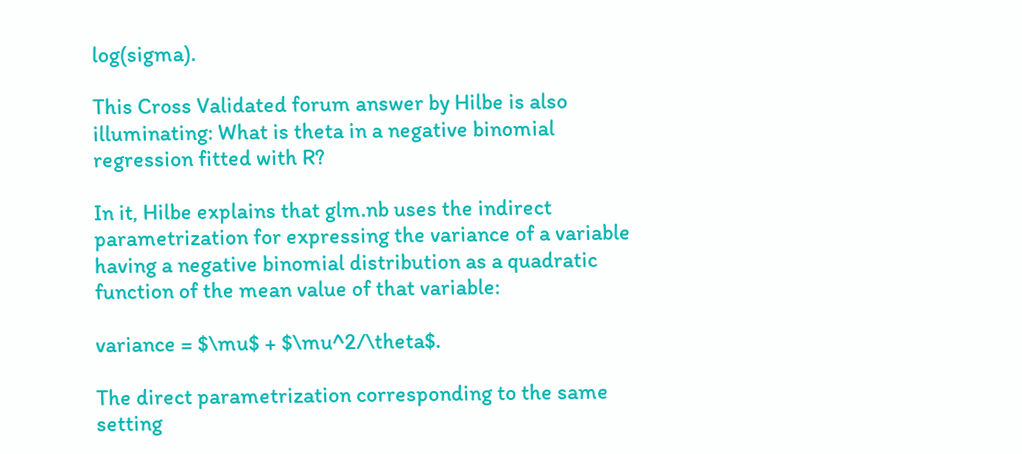log(sigma).

This Cross Validated forum answer by Hilbe is also illuminating: What is theta in a negative binomial regression fitted with R?

In it, Hilbe explains that glm.nb uses the indirect parametrization for expressing the variance of a variable having a negative binomial distribution as a quadratic function of the mean value of that variable:

variance = $\mu$ + $\mu^2/\theta$.

The direct parametrization corresponding to the same setting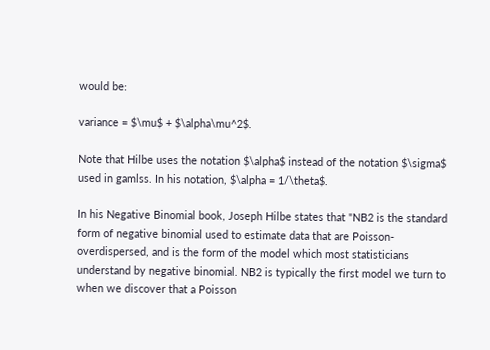would be:

variance = $\mu$ + $\alpha\mu^2$.

Note that Hilbe uses the notation $\alpha$ instead of the notation $\sigma$ used in gamlss. In his notation, $\alpha = 1/\theta$.

In his Negative Binomial book, Joseph Hilbe states that "NB2 is the standard form of negative binomial used to estimate data that are Poisson-overdispersed, and is the form of the model which most statisticians understand by negative binomial. NB2 is typically the first model we turn to when we discover that a Poisson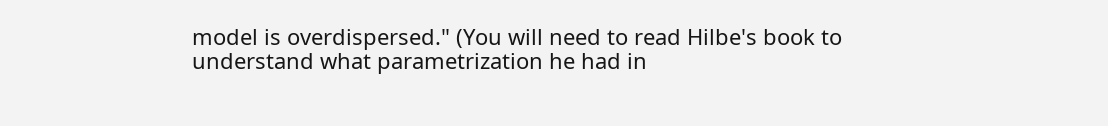model is overdispersed." (You will need to read Hilbe's book to understand what parametrization he had in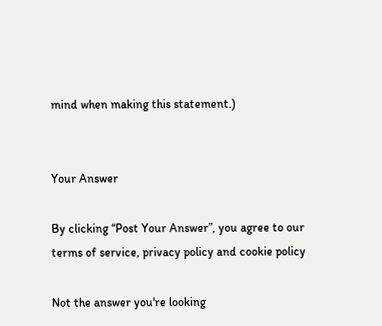mind when making this statement.)


Your Answer

By clicking “Post Your Answer”, you agree to our terms of service, privacy policy and cookie policy

Not the answer you're looking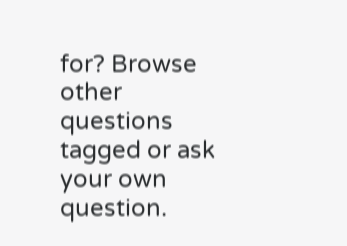for? Browse other questions tagged or ask your own question.